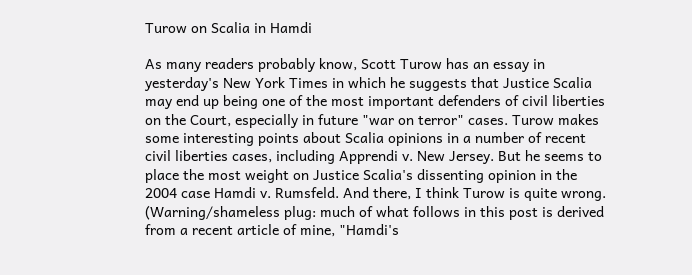Turow on Scalia in Hamdi

As many readers probably know, Scott Turow has an essay in yesterday's New York Times in which he suggests that Justice Scalia may end up being one of the most important defenders of civil liberties on the Court, especially in future "war on terror" cases. Turow makes some interesting points about Scalia opinions in a number of recent civil liberties cases, including Apprendi v. New Jersey. But he seems to place the most weight on Justice Scalia's dissenting opinion in the 2004 case Hamdi v. Rumsfeld. And there, I think Turow is quite wrong. (Warning/shameless plug: much of what follows in this post is derived from a recent article of mine, "Hamdi's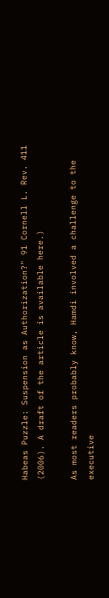Habeas Puzzle: Suspension as Authorization?" 91 Cornell L. Rev. 411 (2006). A draft of the article is available here.)

As most readers probably know, Hamdi involved a challenge to the executive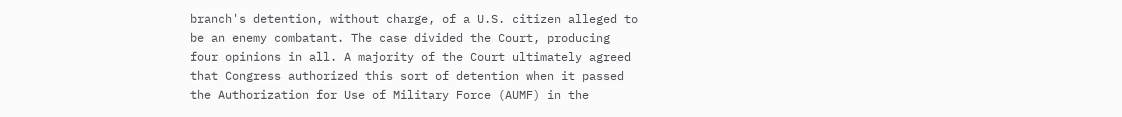branch's detention, without charge, of a U.S. citizen alleged to be an enemy combatant. The case divided the Court, producing four opinions in all. A majority of the Court ultimately agreed that Congress authorized this sort of detention when it passed the Authorization for Use of Military Force (AUMF) in the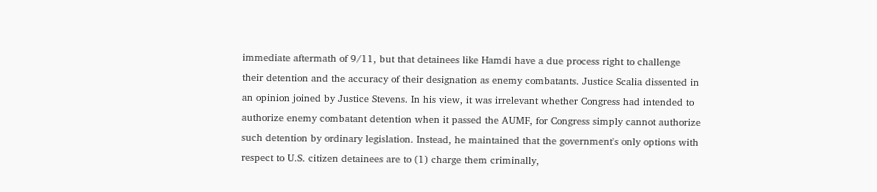immediate aftermath of 9/11, but that detainees like Hamdi have a due process right to challenge their detention and the accuracy of their designation as enemy combatants. Justice Scalia dissented in an opinion joined by Justice Stevens. In his view, it was irrelevant whether Congress had intended to authorize enemy combatant detention when it passed the AUMF, for Congress simply cannot authorize such detention by ordinary legislation. Instead, he maintained that the government's only options with respect to U.S. citizen detainees are to (1) charge them criminally,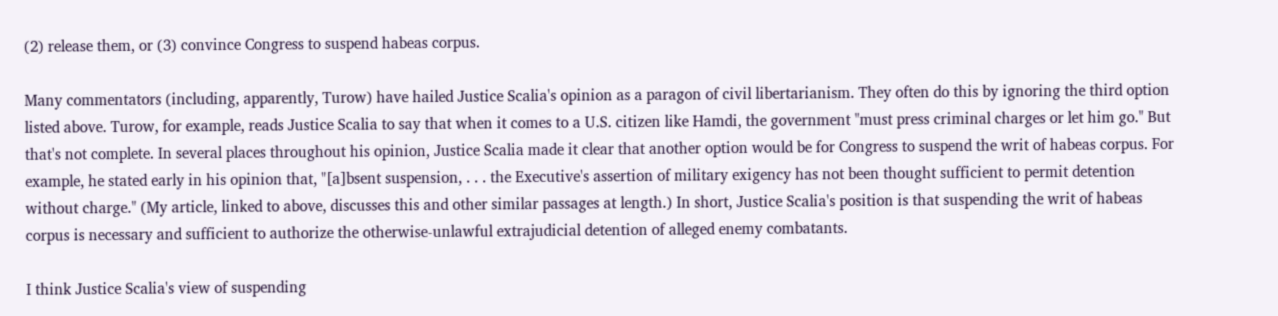(2) release them, or (3) convince Congress to suspend habeas corpus.

Many commentators (including, apparently, Turow) have hailed Justice Scalia's opinion as a paragon of civil libertarianism. They often do this by ignoring the third option listed above. Turow, for example, reads Justice Scalia to say that when it comes to a U.S. citizen like Hamdi, the government "must press criminal charges or let him go." But that's not complete. In several places throughout his opinion, Justice Scalia made it clear that another option would be for Congress to suspend the writ of habeas corpus. For example, he stated early in his opinion that, "[a]bsent suspension, . . . the Executive's assertion of military exigency has not been thought sufficient to permit detention without charge." (My article, linked to above, discusses this and other similar passages at length.) In short, Justice Scalia's position is that suspending the writ of habeas corpus is necessary and sufficient to authorize the otherwise-unlawful extrajudicial detention of alleged enemy combatants.

I think Justice Scalia's view of suspending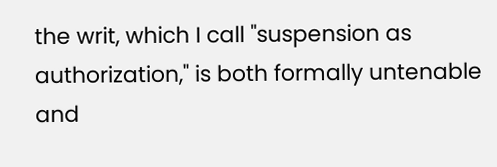the writ, which I call "suspension as authorization," is both formally untenable and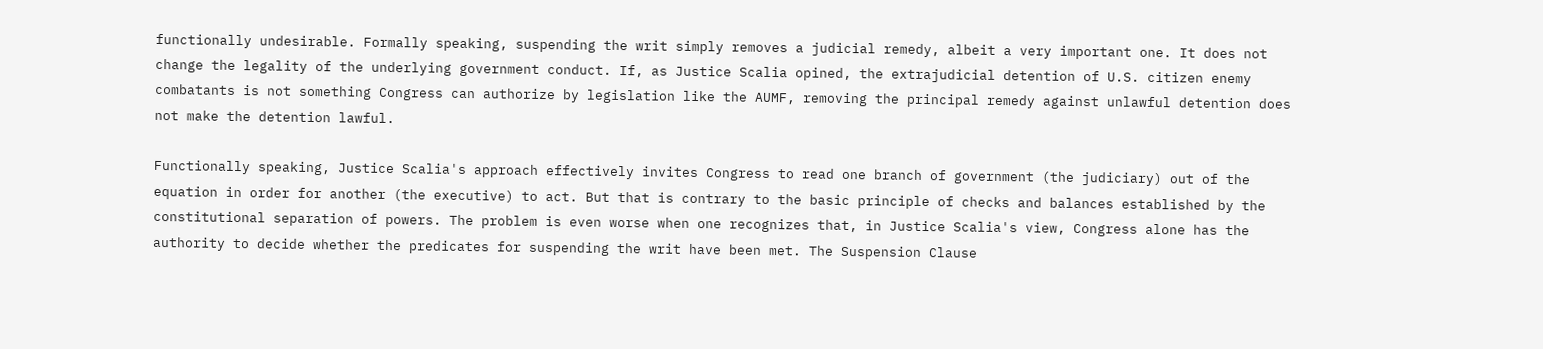functionally undesirable. Formally speaking, suspending the writ simply removes a judicial remedy, albeit a very important one. It does not change the legality of the underlying government conduct. If, as Justice Scalia opined, the extrajudicial detention of U.S. citizen enemy combatants is not something Congress can authorize by legislation like the AUMF, removing the principal remedy against unlawful detention does not make the detention lawful.

Functionally speaking, Justice Scalia's approach effectively invites Congress to read one branch of government (the judiciary) out of the equation in order for another (the executive) to act. But that is contrary to the basic principle of checks and balances established by the constitutional separation of powers. The problem is even worse when one recognizes that, in Justice Scalia's view, Congress alone has the authority to decide whether the predicates for suspending the writ have been met. The Suspension Clause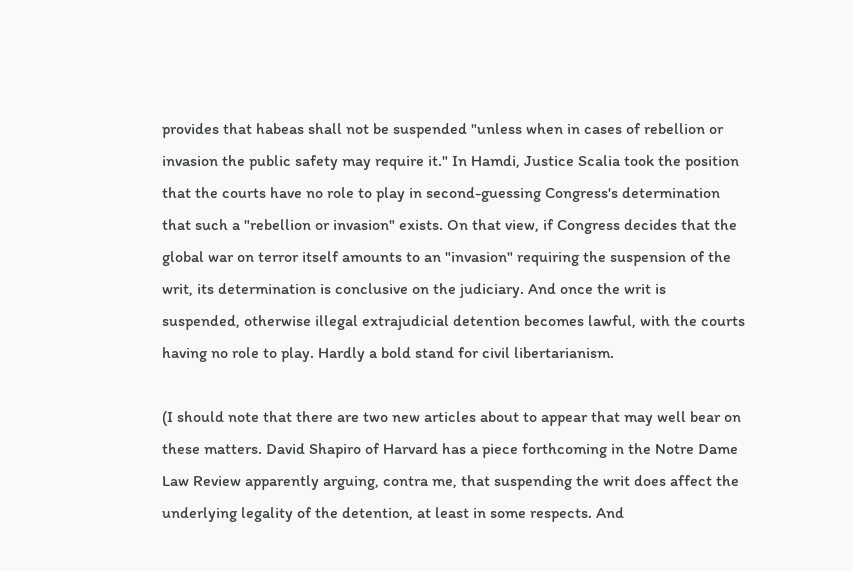provides that habeas shall not be suspended "unless when in cases of rebellion or invasion the public safety may require it." In Hamdi, Justice Scalia took the position that the courts have no role to play in second-guessing Congress's determination that such a "rebellion or invasion" exists. On that view, if Congress decides that the global war on terror itself amounts to an "invasion" requiring the suspension of the writ, its determination is conclusive on the judiciary. And once the writ is suspended, otherwise illegal extrajudicial detention becomes lawful, with the courts having no role to play. Hardly a bold stand for civil libertarianism.

(I should note that there are two new articles about to appear that may well bear on these matters. David Shapiro of Harvard has a piece forthcoming in the Notre Dame Law Review apparently arguing, contra me, that suspending the writ does affect the underlying legality of the detention, at least in some respects. And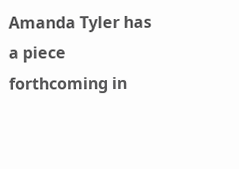Amanda Tyler has a piece forthcoming in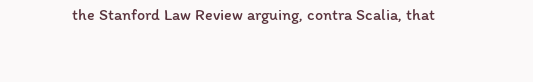the Stanford Law Review arguing, contra Scalia, that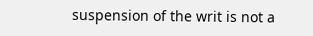suspension of the writ is not a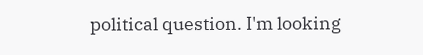political question. I'm looking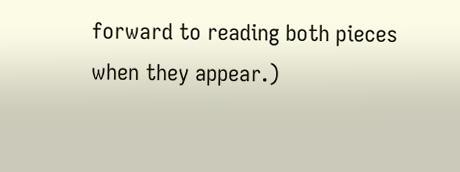forward to reading both pieces when they appear.)